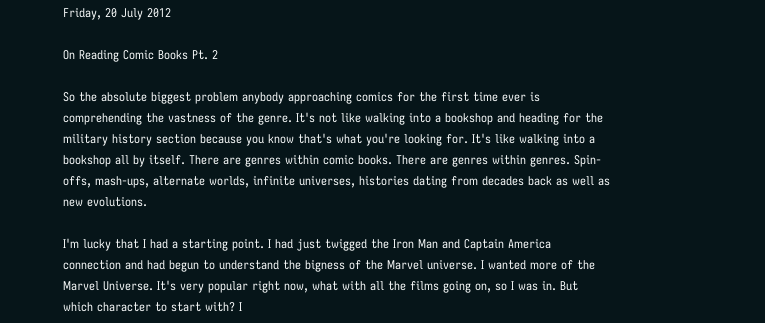Friday, 20 July 2012

On Reading Comic Books Pt. 2

So the absolute biggest problem anybody approaching comics for the first time ever is comprehending the vastness of the genre. It's not like walking into a bookshop and heading for the military history section because you know that's what you're looking for. It's like walking into a bookshop all by itself. There are genres within comic books. There are genres within genres. Spin-offs, mash-ups, alternate worlds, infinite universes, histories dating from decades back as well as new evolutions.

I'm lucky that I had a starting point. I had just twigged the Iron Man and Captain America connection and had begun to understand the bigness of the Marvel universe. I wanted more of the Marvel Universe. It's very popular right now, what with all the films going on, so I was in. But which character to start with? I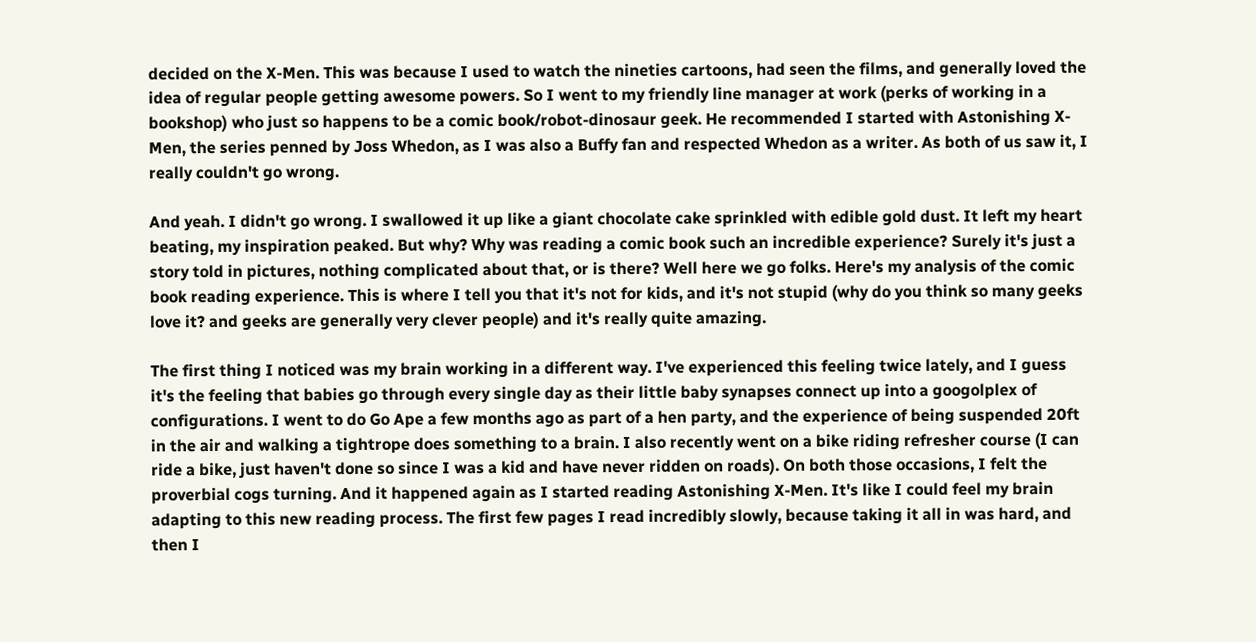decided on the X-Men. This was because I used to watch the nineties cartoons, had seen the films, and generally loved the idea of regular people getting awesome powers. So I went to my friendly line manager at work (perks of working in a bookshop) who just so happens to be a comic book/robot-dinosaur geek. He recommended I started with Astonishing X-Men, the series penned by Joss Whedon, as I was also a Buffy fan and respected Whedon as a writer. As both of us saw it, I really couldn't go wrong.

And yeah. I didn't go wrong. I swallowed it up like a giant chocolate cake sprinkled with edible gold dust. It left my heart beating, my inspiration peaked. But why? Why was reading a comic book such an incredible experience? Surely it's just a story told in pictures, nothing complicated about that, or is there? Well here we go folks. Here's my analysis of the comic book reading experience. This is where I tell you that it's not for kids, and it's not stupid (why do you think so many geeks love it? and geeks are generally very clever people) and it's really quite amazing.

The first thing I noticed was my brain working in a different way. I've experienced this feeling twice lately, and I guess it's the feeling that babies go through every single day as their little baby synapses connect up into a googolplex of configurations. I went to do Go Ape a few months ago as part of a hen party, and the experience of being suspended 20ft in the air and walking a tightrope does something to a brain. I also recently went on a bike riding refresher course (I can ride a bike, just haven't done so since I was a kid and have never ridden on roads). On both those occasions, I felt the proverbial cogs turning. And it happened again as I started reading Astonishing X-Men. It's like I could feel my brain adapting to this new reading process. The first few pages I read incredibly slowly, because taking it all in was hard, and then I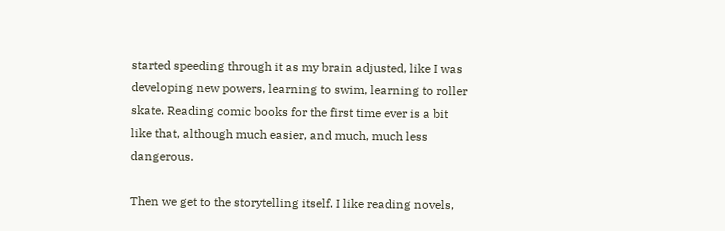started speeding through it as my brain adjusted, like I was developing new powers, learning to swim, learning to roller skate. Reading comic books for the first time ever is a bit like that, although much easier, and much, much less dangerous.

Then we get to the storytelling itself. I like reading novels,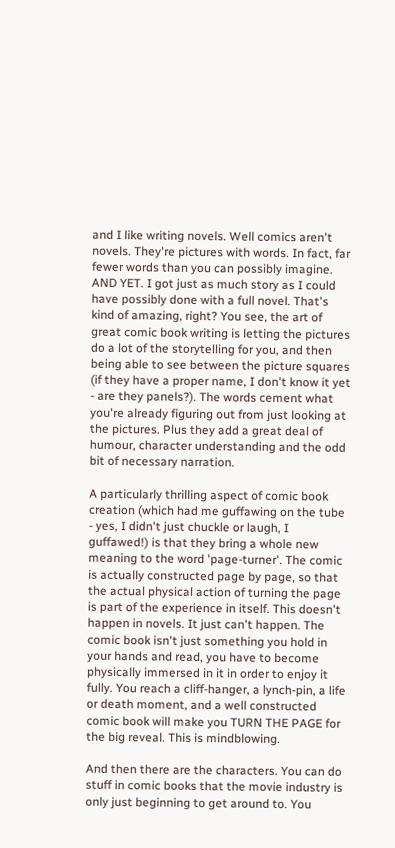and I like writing novels. Well comics aren't novels. They're pictures with words. In fact, far fewer words than you can possibly imagine. AND YET. I got just as much story as I could have possibly done with a full novel. That's kind of amazing, right? You see, the art of great comic book writing is letting the pictures do a lot of the storytelling for you, and then being able to see between the picture squares (if they have a proper name, I don't know it yet - are they panels?). The words cement what you're already figuring out from just looking at the pictures. Plus they add a great deal of humour, character understanding and the odd bit of necessary narration.

A particularly thrilling aspect of comic book creation (which had me guffawing on the tube - yes, I didn't just chuckle or laugh, I guffawed!) is that they bring a whole new meaning to the word 'page-turner'. The comic is actually constructed page by page, so that the actual physical action of turning the page is part of the experience in itself. This doesn't happen in novels. It just can't happen. The comic book isn't just something you hold in your hands and read, you have to become physically immersed in it in order to enjoy it fully. You reach a cliff-hanger, a lynch-pin, a life or death moment, and a well constructed comic book will make you TURN THE PAGE for the big reveal. This is mindblowing.

And then there are the characters. You can do stuff in comic books that the movie industry is only just beginning to get around to. You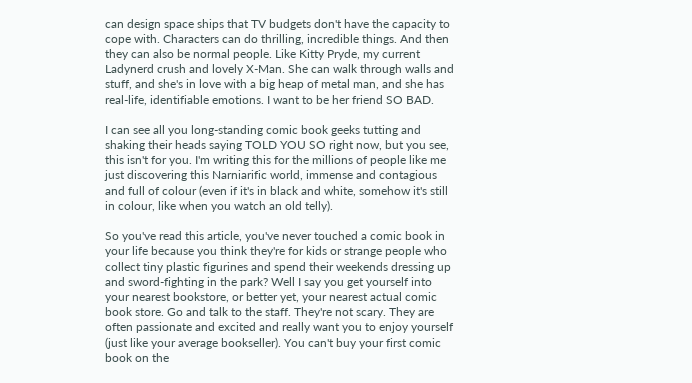can design space ships that TV budgets don't have the capacity to cope with. Characters can do thrilling, incredible things. And then they can also be normal people. Like Kitty Pryde, my current Ladynerd crush and lovely X-Man. She can walk through walls and stuff, and she's in love with a big heap of metal man, and she has real-life, identifiable emotions. I want to be her friend SO BAD.

I can see all you long-standing comic book geeks tutting and shaking their heads saying TOLD YOU SO right now, but you see, this isn't for you. I'm writing this for the millions of people like me just discovering this Narniarific world, immense and contagious and full of colour (even if it's in black and white, somehow it's still in colour, like when you watch an old telly).

So you've read this article, you've never touched a comic book in your life because you think they're for kids or strange people who collect tiny plastic figurines and spend their weekends dressing up and sword-fighting in the park? Well I say you get yourself into your nearest bookstore, or better yet, your nearest actual comic book store. Go and talk to the staff. They're not scary. They are often passionate and excited and really want you to enjoy yourself (just like your average bookseller). You can't buy your first comic book on the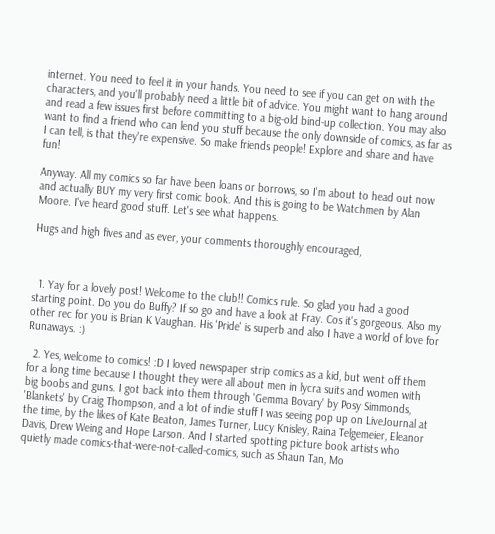internet. You need to feel it in your hands. You need to see if you can get on with the characters, and you'll probably need a little bit of advice. You might want to hang around and read a few issues first before committing to a big-old bind-up collection. You may also want to find a friend who can lend you stuff because the only downside of comics, as far as I can tell, is that they're expensive. So make friends people! Explore and share and have fun!

Anyway. All my comics so far have been loans or borrows, so I'm about to head out now and actually BUY my very first comic book. And this is going to be Watchmen by Alan Moore. I've heard good stuff. Let's see what happens.

Hugs and high fives and as ever, your comments thoroughly encouraged,



  1. Yay for a lovely post! Welcome to the club!! Comics rule. So glad you had a good starting point. Do you do Buffy? If so go and have a look at Fray. Cos it's gorgeous. Also my other rec for you is Brian K Vaughan. His 'Pride' is superb and also I have a world of love for Runaways. :)

  2. Yes, welcome to comics! :D I loved newspaper strip comics as a kid, but went off them for a long time because I thought they were all about men in lycra suits and women with big boobs and guns. I got back into them through 'Gemma Bovary' by Posy Simmonds, 'Blankets' by Craig Thompson, and a lot of indie stuff I was seeing pop up on LiveJournal at the time, by the likes of Kate Beaton, James Turner, Lucy Knisley, Raina Telgemeier, Eleanor Davis, Drew Weing and Hope Larson. And I started spotting picture book artists who quietly made comics-that-were-not-called-comics, such as Shaun Tan, Mo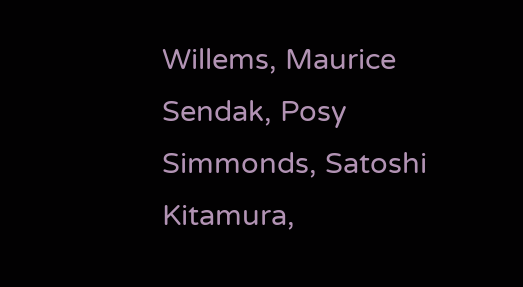Willems, Maurice Sendak, Posy Simmonds, Satoshi Kitamura,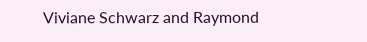Viviane Schwarz and Raymond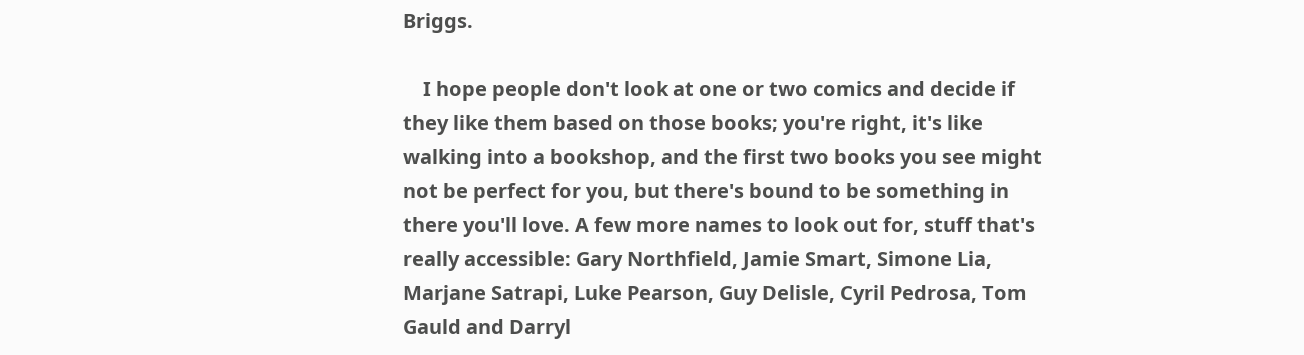Briggs.

    I hope people don't look at one or two comics and decide if they like them based on those books; you're right, it's like walking into a bookshop, and the first two books you see might not be perfect for you, but there's bound to be something in there you'll love. A few more names to look out for, stuff that's really accessible: Gary Northfield, Jamie Smart, Simone Lia, Marjane Satrapi, Luke Pearson, Guy Delisle, Cyril Pedrosa, Tom Gauld and Darryl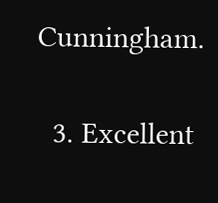Cunningham.

  3. Excellent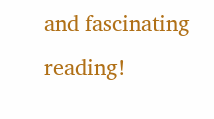and fascinating reading!